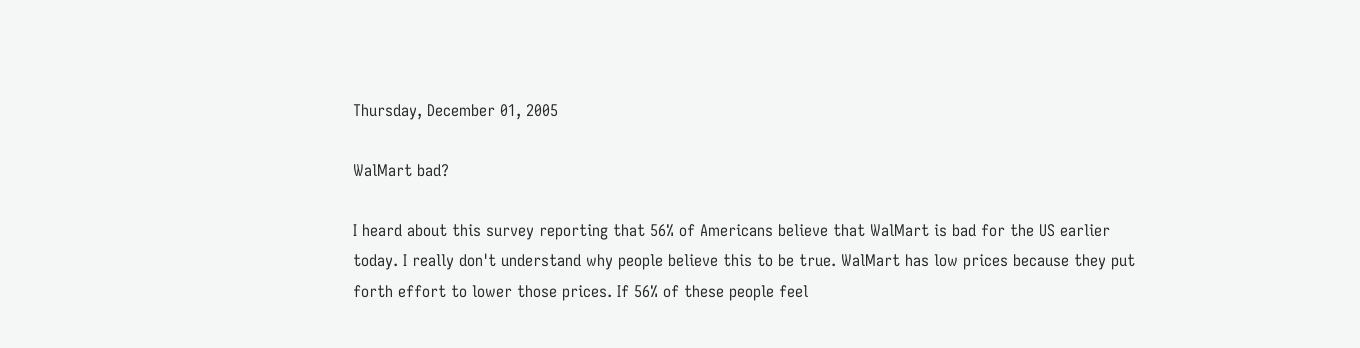Thursday, December 01, 2005

WalMart bad?

I heard about this survey reporting that 56% of Americans believe that WalMart is bad for the US earlier today. I really don't understand why people believe this to be true. WalMart has low prices because they put forth effort to lower those prices. If 56% of these people feel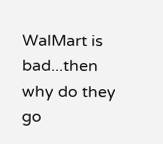WalMart is bad...then why do they go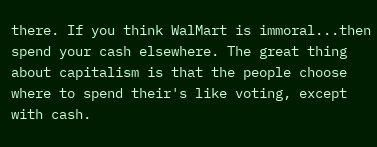there. If you think WalMart is immoral...then spend your cash elsewhere. The great thing about capitalism is that the people choose where to spend their's like voting, except with cash.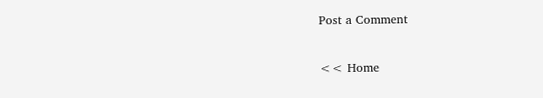Post a Comment

<< Home